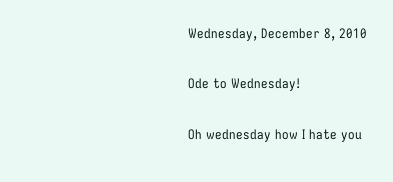Wednesday, December 8, 2010

Ode to Wednesday!

Oh wednesday how I hate you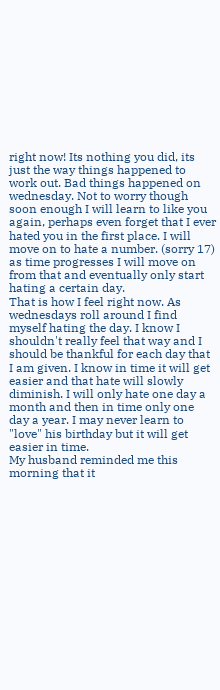right now! Its nothing you did, its just the way things happened to work out. Bad things happened on wednesday. Not to worry though soon enough I will learn to like you again, perhaps even forget that I ever hated you in the first place. I will move on to hate a number. (sorry 17) as time progresses I will move on from that and eventually only start hating a certain day.
That is how I feel right now. As wednesdays roll around I find myself hating the day. I know I shouldn't really feel that way and I should be thankful for each day that I am given. I know in time it will get easier and that hate will slowly diminish. I will only hate one day a month and then in time only one day a year. I may never learn to "love" his birthday but it will get easier in time.
My husband reminded me this morning that it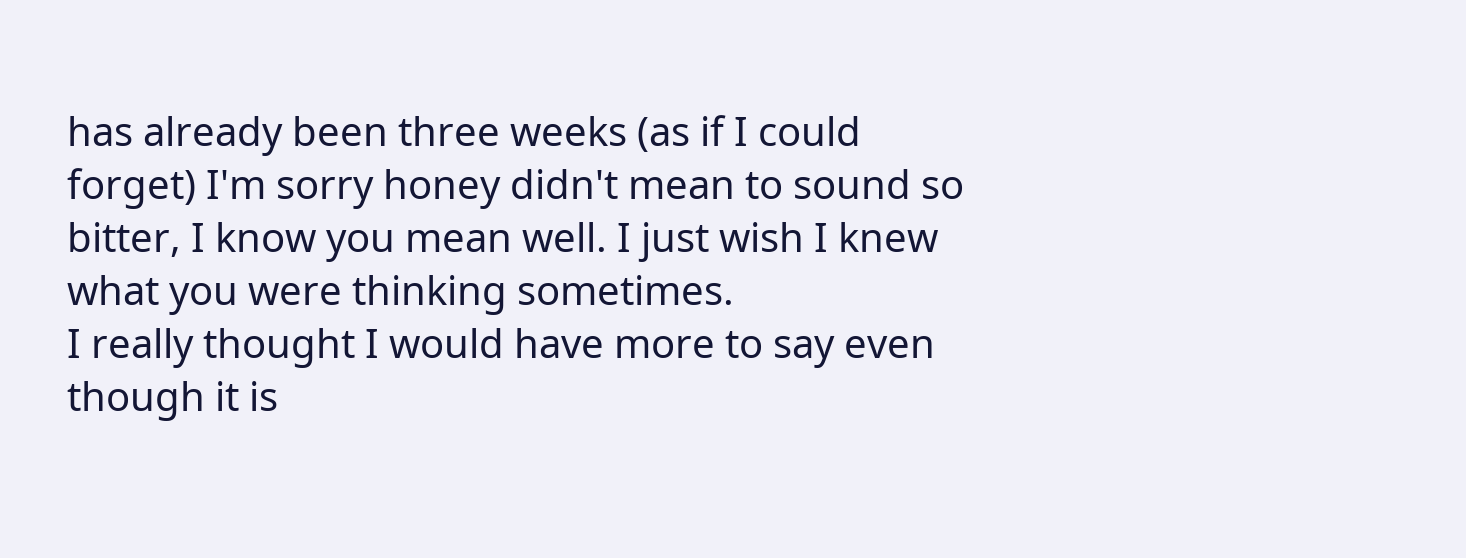has already been three weeks (as if I could forget) I'm sorry honey didn't mean to sound so bitter, I know you mean well. I just wish I knew what you were thinking sometimes.
I really thought I would have more to say even though it is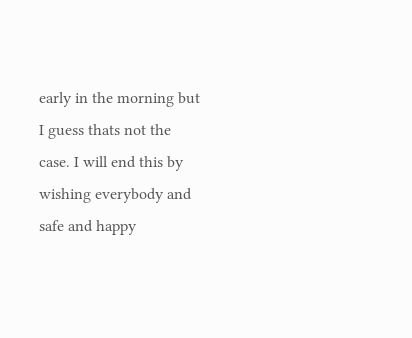early in the morning but I guess thats not the case. I will end this by wishing everybody and safe and happy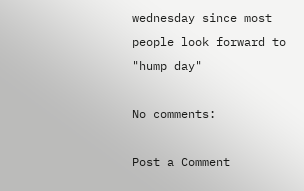wednesday since most people look forward to "hump day"

No comments:

Post a Comment